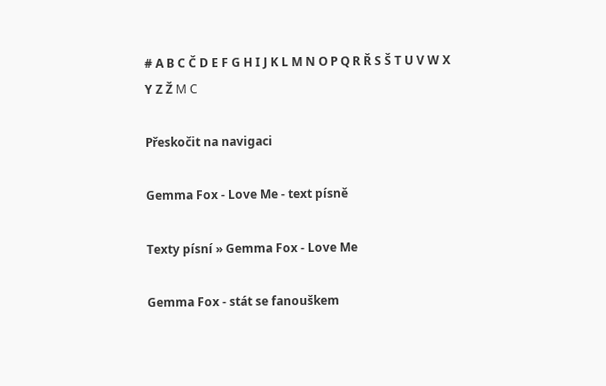# A B C Č D E F G H I J K L M N O P Q R Ř S Š T U V W X Y Z Ž М С

Přeskočit na navigaci

Gemma Fox - Love Me - text písně

Texty písní » Gemma Fox - Love Me

Gemma Fox - stát se fanouškem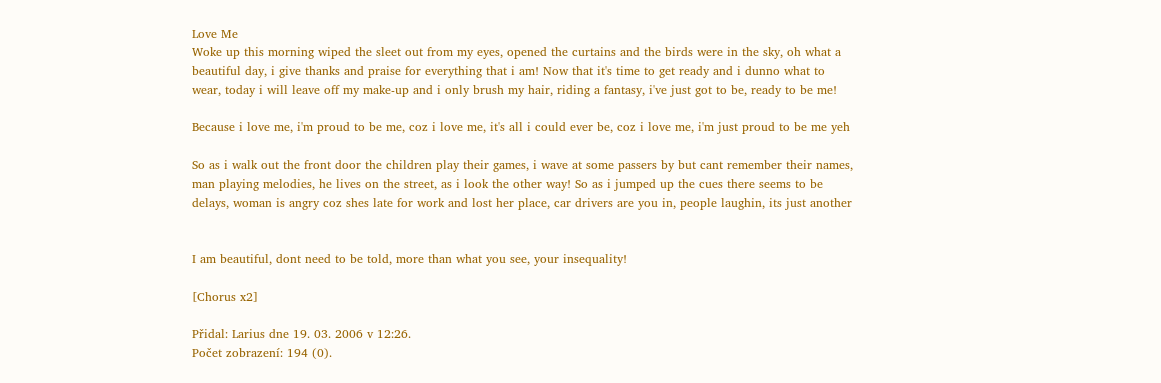Love Me
Woke up this morning wiped the sleet out from my eyes, opened the curtains and the birds were in the sky, oh what a
beautiful day, i give thanks and praise for everything that i am! Now that it's time to get ready and i dunno what to
wear, today i will leave off my make-up and i only brush my hair, riding a fantasy, i've just got to be, ready to be me!

Because i love me, i'm proud to be me, coz i love me, it's all i could ever be, coz i love me, i'm just proud to be me yeh

So as i walk out the front door the children play their games, i wave at some passers by but cant remember their names,
man playing melodies, he lives on the street, as i look the other way! So as i jumped up the cues there seems to be
delays, woman is angry coz shes late for work and lost her place, car drivers are you in, people laughin, its just another


I am beautiful, dont need to be told, more than what you see, your insequality!

[Chorus x2]

Přidal: Larius dne 19. 03. 2006 v 12:26.
Počet zobrazení: 194 (0).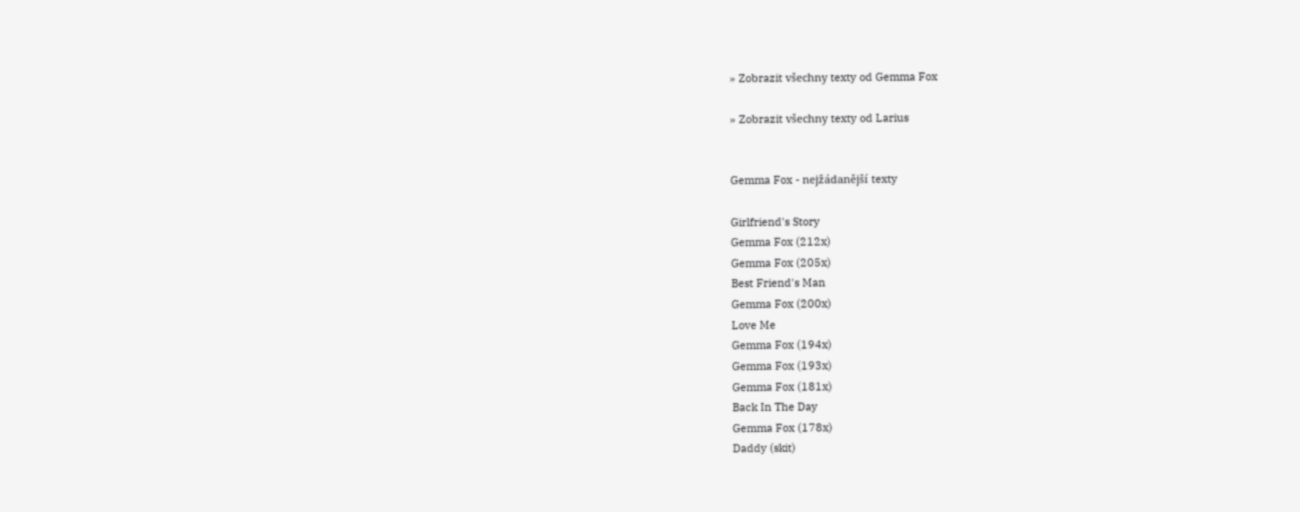» Zobrazit všechny texty od Gemma Fox

» Zobrazit všechny texty od Larius


Gemma Fox - nejžádanější texty

Girlfriend's Story
Gemma Fox (212x)
Gemma Fox (205x)
Best Friend's Man
Gemma Fox (200x)
Love Me
Gemma Fox (194x)
Gemma Fox (193x)
Gemma Fox (181x)
Back In The Day
Gemma Fox (178x)
Daddy (skit)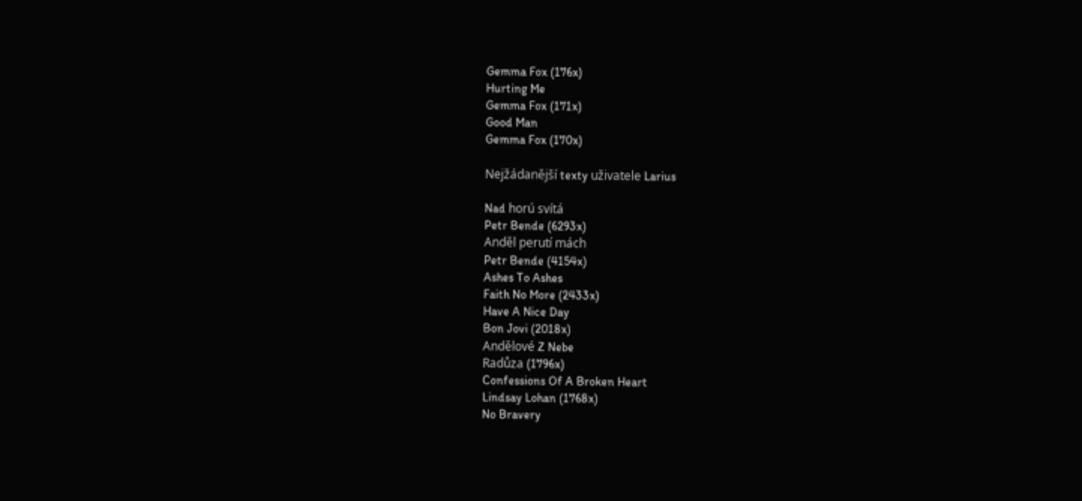Gemma Fox (176x)
Hurting Me
Gemma Fox (171x)
Good Man
Gemma Fox (170x)

Nejžádanější texty uživatele Larius

Nad horú svítá
Petr Bende (6293x)
Anděl perutí mách
Petr Bende (4154x)
Ashes To Ashes
Faith No More (2433x)
Have A Nice Day
Bon Jovi (2018x)
Andělové Z Nebe
Radůza (1796x)
Confessions Of A Broken Heart
Lindsay Lohan (1768x)
No Bravery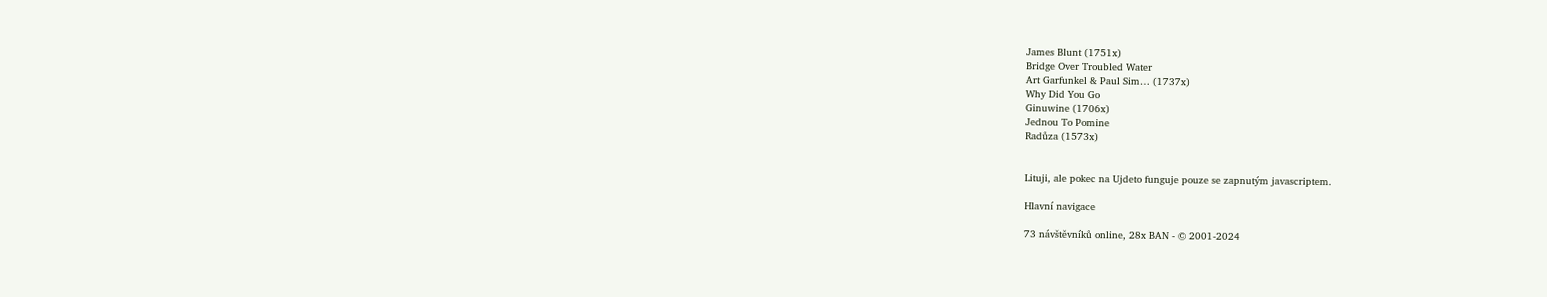James Blunt (1751x)
Bridge Over Troubled Water
Art Garfunkel & Paul Sim… (1737x)
Why Did You Go
Ginuwine (1706x)
Jednou To Pomine
Radůza (1573x)


Lituji, ale pokec na Ujdeto funguje pouze se zapnutým javascriptem.

Hlavní navigace

73 návštěvníků online, 28x BAN - © 2001-2024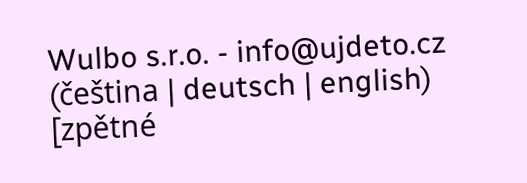Wulbo s.r.o. - info@ujdeto.cz (čeština | deutsch | english) [zpětné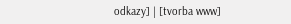odkazy] | [tvorba www]